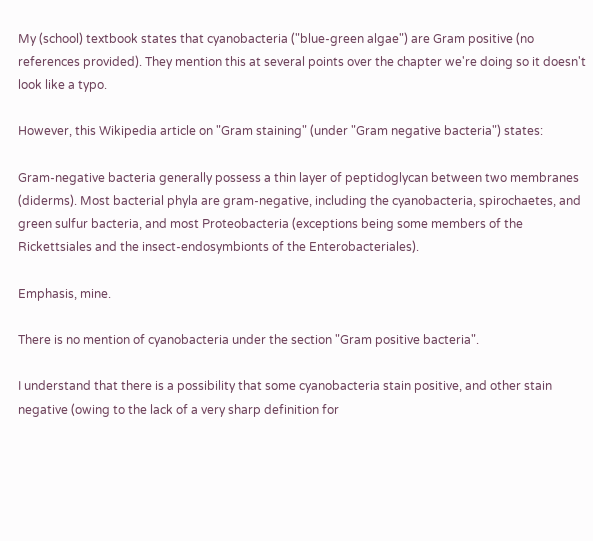My (school) textbook states that cyanobacteria ("blue-green algae") are Gram positive (no references provided). They mention this at several points over the chapter we're doing so it doesn't look like a typo.

However, this Wikipedia article on "Gram staining" (under "Gram negative bacteria") states:

Gram-negative bacteria generally possess a thin layer of peptidoglycan between two membranes (diderms). Most bacterial phyla are gram-negative, including the cyanobacteria, spirochaetes, and green sulfur bacteria, and most Proteobacteria (exceptions being some members of the Rickettsiales and the insect-endosymbionts of the Enterobacteriales).

Emphasis, mine.

There is no mention of cyanobacteria under the section "Gram positive bacteria".

I understand that there is a possibility that some cyanobacteria stain positive, and other stain negative (owing to the lack of a very sharp definition for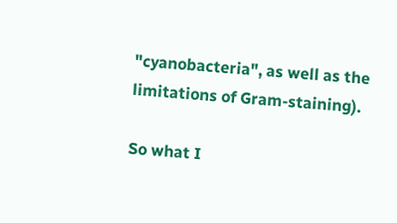"cyanobacteria", as well as the limitations of Gram-staining).

So what I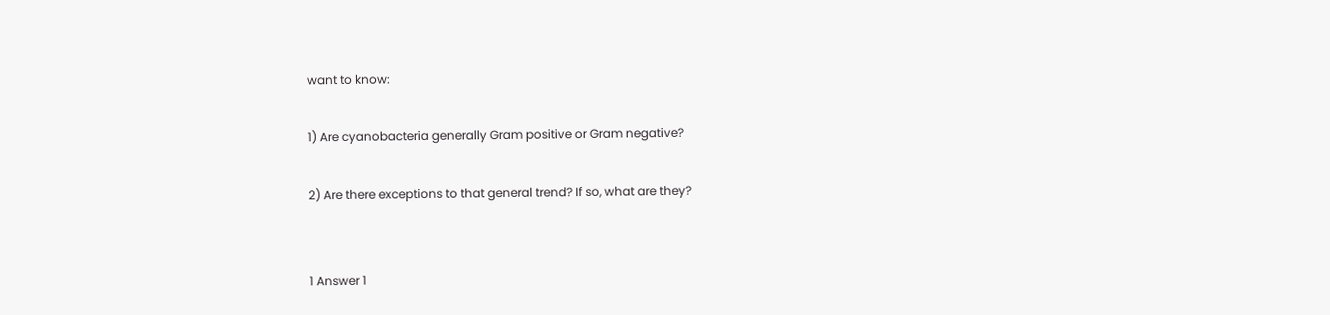want to know:

1) Are cyanobacteria generally Gram positive or Gram negative?

2) Are there exceptions to that general trend? If so, what are they?


1 Answer 1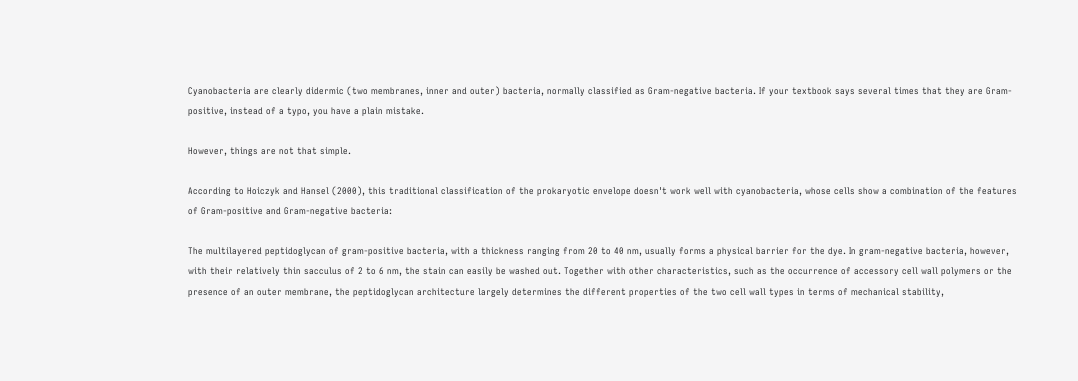Cyanobacteria are clearly didermic (two membranes, inner and outer) bacteria, normally classified as Gram-negative bacteria. If your textbook says several times that they are Gram-positive, instead of a typo, you have a plain mistake.

However, things are not that simple.

According to Hoiczyk and Hansel (2000), this traditional classification of the prokaryotic envelope doesn't work well with cyanobacteria, whose cells show a combination of the features of Gram-positive and Gram-negative bacteria:

The multilayered peptidoglycan of gram-positive bacteria, with a thickness ranging from 20 to 40 nm, usually forms a physical barrier for the dye. In gram-negative bacteria, however, with their relatively thin sacculus of 2 to 6 nm, the stain can easily be washed out. Together with other characteristics, such as the occurrence of accessory cell wall polymers or the presence of an outer membrane, the peptidoglycan architecture largely determines the different properties of the two cell wall types in terms of mechanical stability,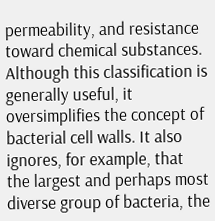permeability, and resistance toward chemical substances. Although this classification is generally useful, it oversimplifies the concept of bacterial cell walls. It also ignores, for example, that the largest and perhaps most diverse group of bacteria, the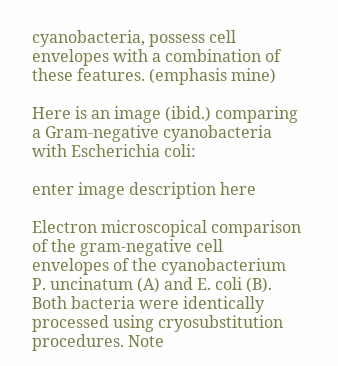cyanobacteria, possess cell envelopes with a combination of these features. (emphasis mine)

Here is an image (ibid.) comparing a Gram-negative cyanobacteria with Escherichia coli:

enter image description here

Electron microscopical comparison of the gram-negative cell envelopes of the cyanobacterium P. uncinatum (A) and E. coli (B). Both bacteria were identically processed using cryosubstitution procedures. Note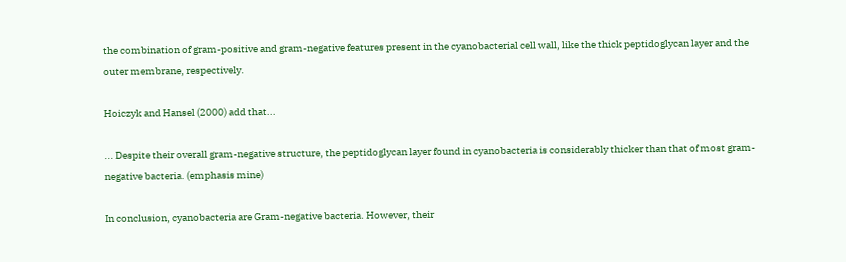the combination of gram-positive and gram-negative features present in the cyanobacterial cell wall, like the thick peptidoglycan layer and the outer membrane, respectively.

Hoiczyk and Hansel (2000) add that...

... Despite their overall gram-negative structure, the peptidoglycan layer found in cyanobacteria is considerably thicker than that of most gram-negative bacteria. (emphasis mine)

In conclusion, cyanobacteria are Gram-negative bacteria. However, their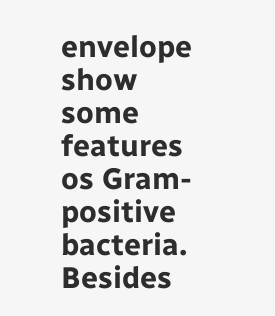envelope show some features os Gram-positive bacteria. Besides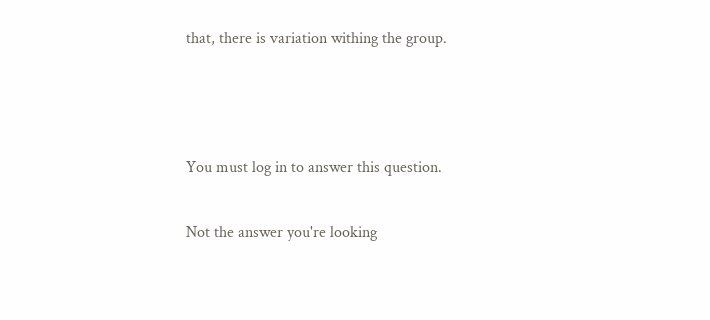that, there is variation withing the group.



You must log in to answer this question.

Not the answer you're looking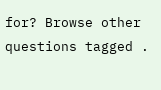for? Browse other questions tagged .